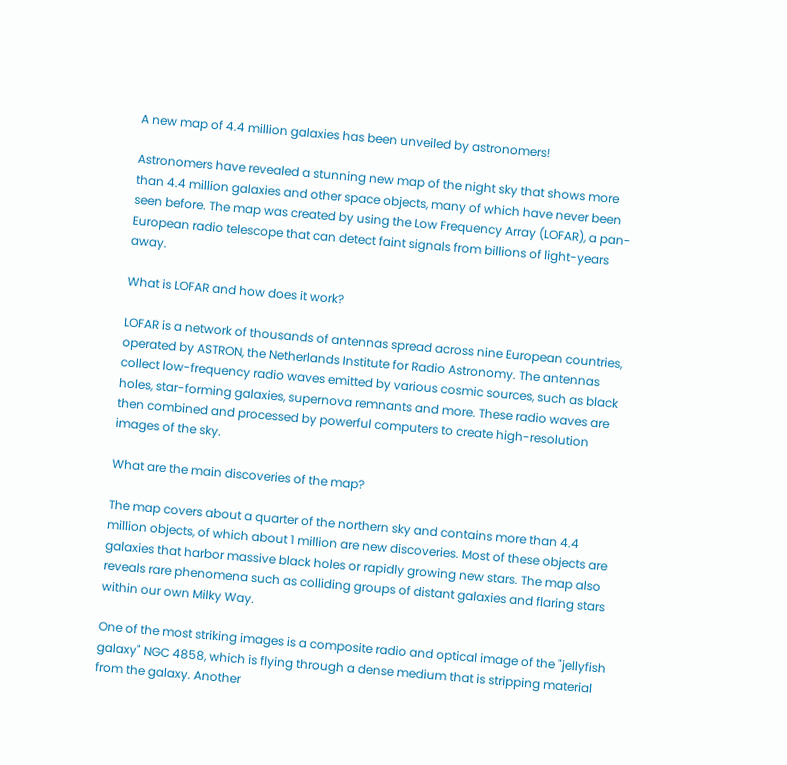A new map of 4.4 million galaxies has been unveiled by astronomers!

Astronomers have revealed a stunning new map of the night sky that shows more than 4.4 million galaxies and other space objects, many of which have never been seen before. The map was created by using the Low Frequency Array (LOFAR), a pan-European radio telescope that can detect faint signals from billions of light-years away.

What is LOFAR and how does it work?

LOFAR is a network of thousands of antennas spread across nine European countries, operated by ASTRON, the Netherlands Institute for Radio Astronomy. The antennas collect low-frequency radio waves emitted by various cosmic sources, such as black holes, star-forming galaxies, supernova remnants and more. These radio waves are then combined and processed by powerful computers to create high-resolution images of the sky.

What are the main discoveries of the map?

The map covers about a quarter of the northern sky and contains more than 4.4 million objects, of which about 1 million are new discoveries. Most of these objects are galaxies that harbor massive black holes or rapidly growing new stars. The map also reveals rare phenomena such as colliding groups of distant galaxies and flaring stars within our own Milky Way.

One of the most striking images is a composite radio and optical image of the "jellyfish galaxy" NGC 4858, which is flying through a dense medium that is stripping material from the galaxy. Another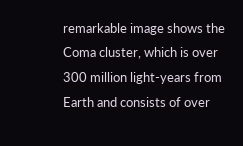remarkable image shows the Coma cluster, which is over 300 million light-years from Earth and consists of over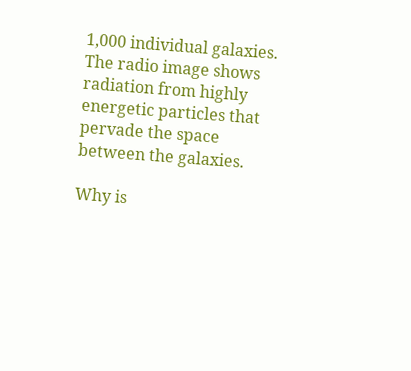1,000 individual galaxies. The radio image shows radiation from highly energetic particles that pervade the space between the galaxies.

Why is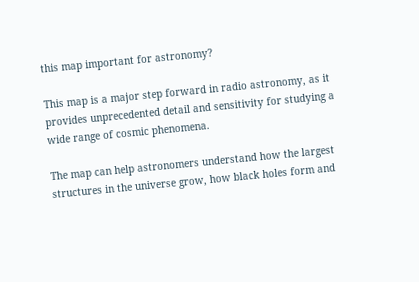this map important for astronomy?

This map is a major step forward in radio astronomy, as it provides unprecedented detail and sensitivity for studying a wide range of cosmic phenomena.

The map can help astronomers understand how the largest structures in the universe grow, how black holes form and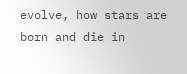evolve, how stars are born and die in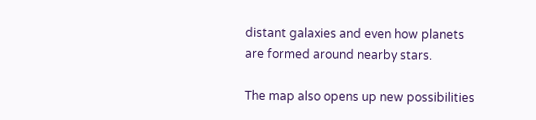distant galaxies and even how planets are formed around nearby stars.

The map also opens up new possibilities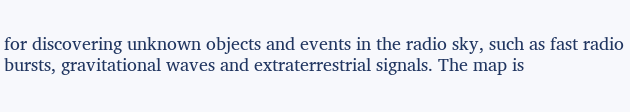for discovering unknown objects and events in the radio sky, such as fast radio bursts, gravitational waves and extraterrestrial signals. The map is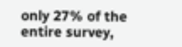only 27% of the entire survey,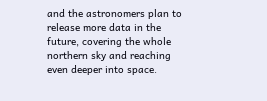and the astronomers plan to release more data in the future, covering the whole northern sky and reaching even deeper into space.